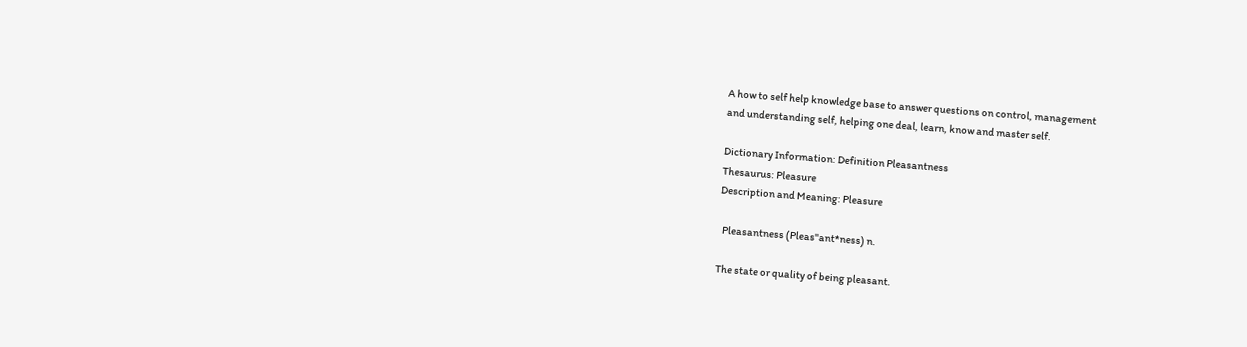A how to self help knowledge base to answer questions on control, management
and understanding self, helping one deal, learn, know and master self.

Dictionary Information: Definition Pleasantness
Thesaurus: Pleasure
Description and Meaning: Pleasure

  Pleasantness (Pleas"ant*ness) n.

The state or quality of being pleasant.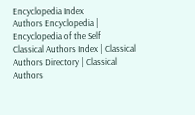Encyclopedia Index
Authors Encyclopedia | Encyclopedia of the Self
Classical Authors Index | Classical Authors Directory | Classical Authors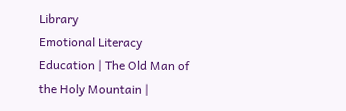Library
Emotional Literacy Education | The Old Man of the Holy Mountain |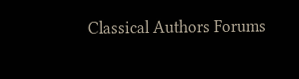Classical Authors Forums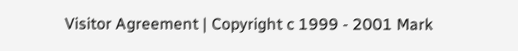Visitor Agreement | Copyright c 1999 - 2001 Mark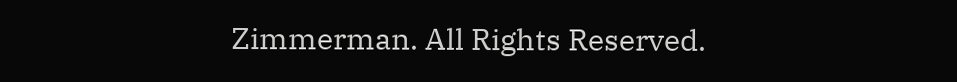Zimmerman. All Rights Reserved.